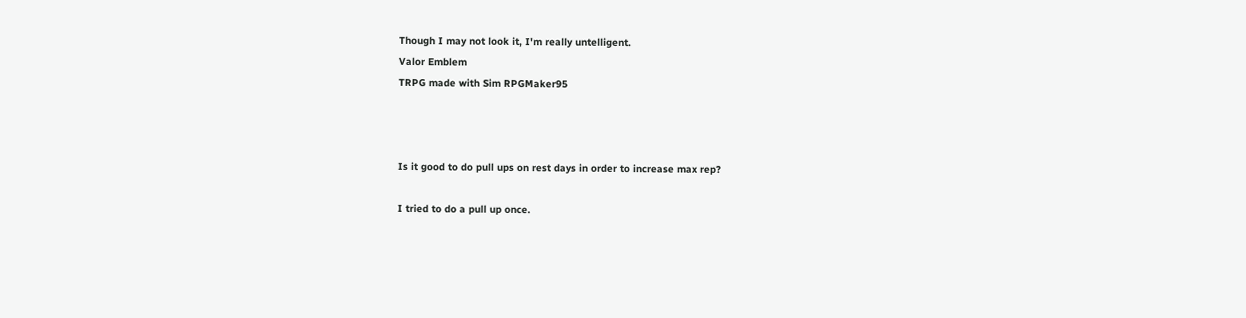Though I may not look it, I'm really untelligent.
Valor Emblem
TRPG made with Sim RPGMaker95



Is it good to do pull ups on rest days in order to increase max rep?

I tried to do a pull up once.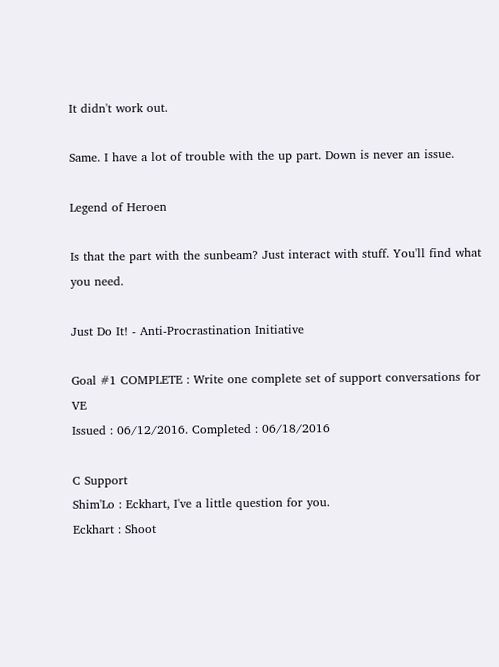It didn't work out.

Same. I have a lot of trouble with the up part. Down is never an issue.

Legend of Heroen

Is that the part with the sunbeam? Just interact with stuff. You'll find what you need.

Just Do It! - Anti-Procrastination Initiative

Goal #1 COMPLETE : Write one complete set of support conversations for VE
Issued : 06/12/2016. Completed : 06/18/2016

C Support
Shim'Lo : Eckhart, I've a little question for you.
Eckhart : Shoot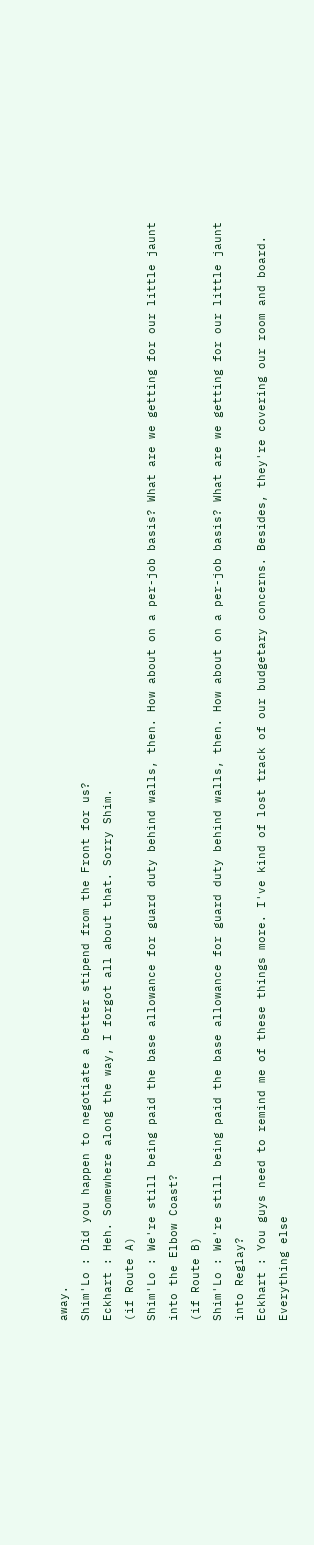away.
Shim'Lo : Did you happen to negotiate a better stipend from the Front for us?
Eckhart : Heh. Somewhere along the way, I forgot all about that. Sorry Shim.
(if Route A)
Shim'Lo : We're still being paid the base allowance for guard duty behind walls, then. How about on a per-job basis? What are we getting for our little jaunt into the Elbow Coast?
(if Route B)
Shim'Lo : We're still being paid the base allowance for guard duty behind walls, then. How about on a per-job basis? What are we getting for our little jaunt into Reglay?
Eckhart : You guys need to remind me of these things more. I've kind of lost track of our budgetary concerns. Besides, they're covering our room and board. Everything else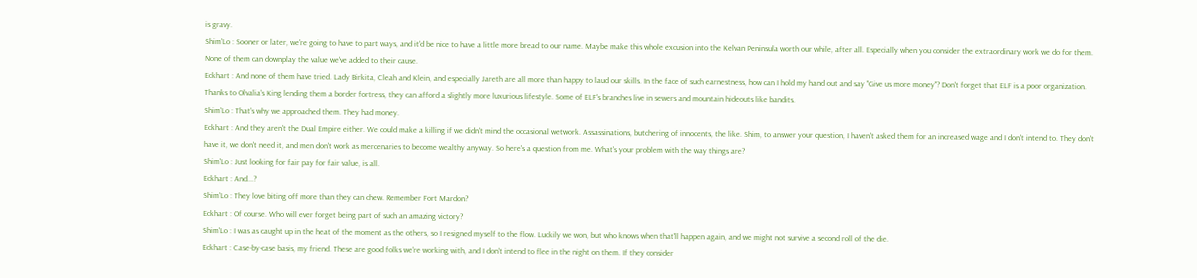is gravy.
Shim'Lo : Sooner or later, we're going to have to part ways, and it'd be nice to have a little more bread to our name. Maybe make this whole excusion into the Kelvan Peninsula worth our while, after all. Especially when you consider the extraordinary work we do for them. None of them can downplay the value we've added to their cause.
Eckhart : And none of them have tried. Lady Birkita, Cleah and Klein, and especially Jareth are all more than happy to laud our skills. In the face of such earnestness, how can I hold my hand out and say "Give us more money"? Don't forget that ELF is a poor organization. Thanks to Olvalia's King lending them a border fortress, they can afford a slightly more luxurious lifestyle. Some of ELF's branches live in sewers and mountain hideouts like bandits.
Shim'Lo : That's why we approached them. They had money.
Eckhart : And they aren't the Dual Empire either. We could make a killing if we didn't mind the occasional wetwork. Assassinations, butchering of innocents, the like. Shim, to answer your question, I haven't asked them for an increased wage and I don't intend to. They don't have it, we don't need it, and men don't work as mercenaries to become wealthy anyway. So here's a question from me. What's your problem with the way things are?
Shim'Lo : Just looking for fair pay for fair value, is all.
Eckhart : And...?
Shim'Lo : They love biting off more than they can chew. Remember Fort Mardon?
Eckhart : Of course. Who will ever forget being part of such an amazing victory?
Shim'Lo : I was as caught up in the heat of the moment as the others, so I resigned myself to the flow. Luckily we won, but who knows when that'll happen again, and we might not survive a second roll of the die.
Eckhart : Case-by-case basis, my friend. These are good folks we're working with, and I don't intend to flee in the night on them. If they consider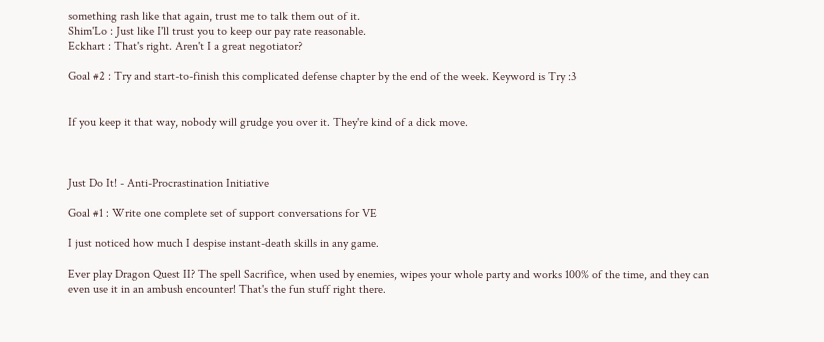something rash like that again, trust me to talk them out of it.
Shim'Lo : Just like I'll trust you to keep our pay rate reasonable.
Eckhart : That's right. Aren't I a great negotiator?

Goal #2 : Try and start-to-finish this complicated defense chapter by the end of the week. Keyword is Try :3


If you keep it that way, nobody will grudge you over it. They're kind of a dick move.



Just Do It! - Anti-Procrastination Initiative

Goal #1 : Write one complete set of support conversations for VE

I just noticed how much I despise instant-death skills in any game.

Ever play Dragon Quest II? The spell Sacrifice, when used by enemies, wipes your whole party and works 100% of the time, and they can even use it in an ambush encounter! That's the fun stuff right there.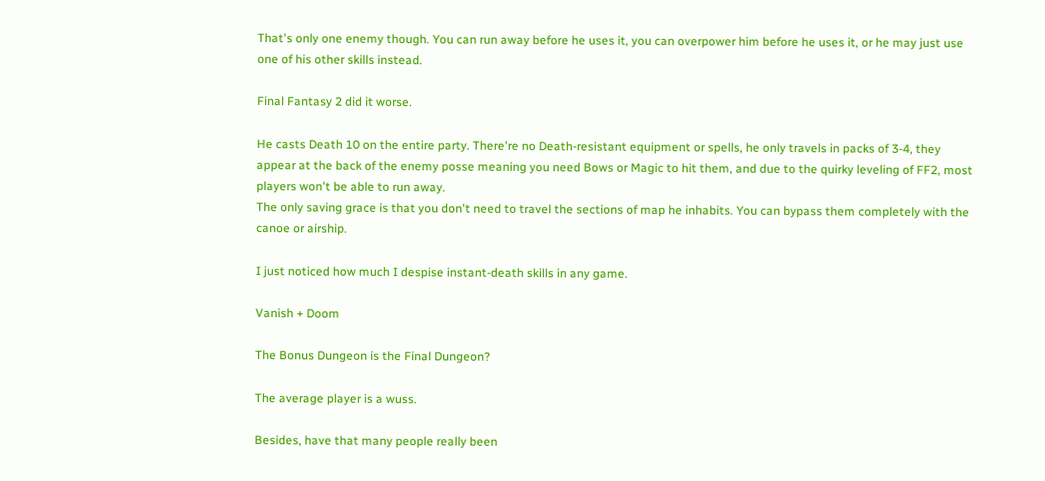That's only one enemy though. You can run away before he uses it, you can overpower him before he uses it, or he may just use one of his other skills instead.

Final Fantasy 2 did it worse.

He casts Death 10 on the entire party. There're no Death-resistant equipment or spells, he only travels in packs of 3-4, they appear at the back of the enemy posse meaning you need Bows or Magic to hit them, and due to the quirky leveling of FF2, most players won't be able to run away.
The only saving grace is that you don't need to travel the sections of map he inhabits. You can bypass them completely with the canoe or airship.

I just noticed how much I despise instant-death skills in any game.

Vanish + Doom

The Bonus Dungeon is the Final Dungeon?

The average player is a wuss.

Besides, have that many people really been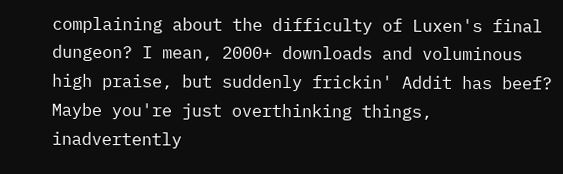complaining about the difficulty of Luxen's final dungeon? I mean, 2000+ downloads and voluminous high praise, but suddenly frickin' Addit has beef? Maybe you're just overthinking things, inadvertently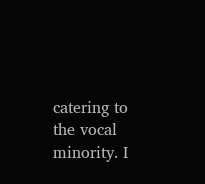catering to the vocal minority. I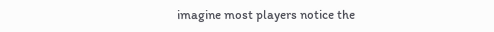imagine most players notice the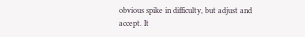obvious spike in difficulty, but adjust and accept. It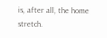is, after all, the home stretch.